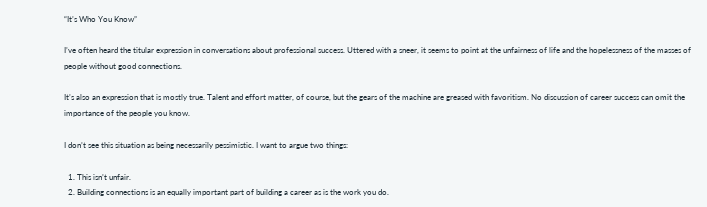“It’s Who You Know”

I’ve often heard the titular expression in conversations about professional success. Uttered with a sneer, it seems to point at the unfairness of life and the hopelessness of the masses of people without good connections.

It’s also an expression that is mostly true. Talent and effort matter, of course, but the gears of the machine are greased with favoritism. No discussion of career success can omit the importance of the people you know.

I don’t see this situation as being necessarily pessimistic. I want to argue two things:

  1. This isn’t unfair.
  2. Building connections is an equally important part of building a career as is the work you do.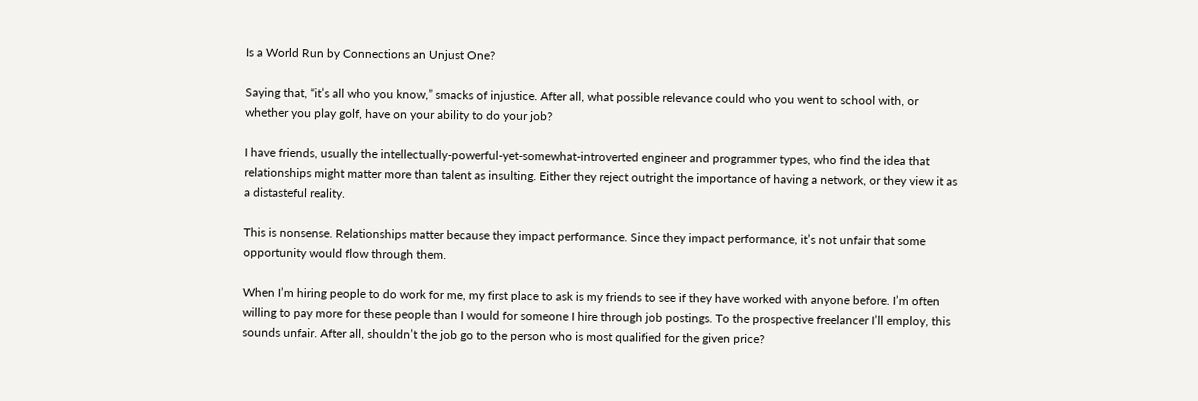Is a World Run by Connections an Unjust One?

Saying that, “it’s all who you know,” smacks of injustice. After all, what possible relevance could who you went to school with, or whether you play golf, have on your ability to do your job?

I have friends, usually the intellectually-powerful-yet-somewhat-introverted engineer and programmer types, who find the idea that relationships might matter more than talent as insulting. Either they reject outright the importance of having a network, or they view it as a distasteful reality.

This is nonsense. Relationships matter because they impact performance. Since they impact performance, it’s not unfair that some opportunity would flow through them.

When I’m hiring people to do work for me, my first place to ask is my friends to see if they have worked with anyone before. I’m often willing to pay more for these people than I would for someone I hire through job postings. To the prospective freelancer I’ll employ, this sounds unfair. After all, shouldn’t the job go to the person who is most qualified for the given price?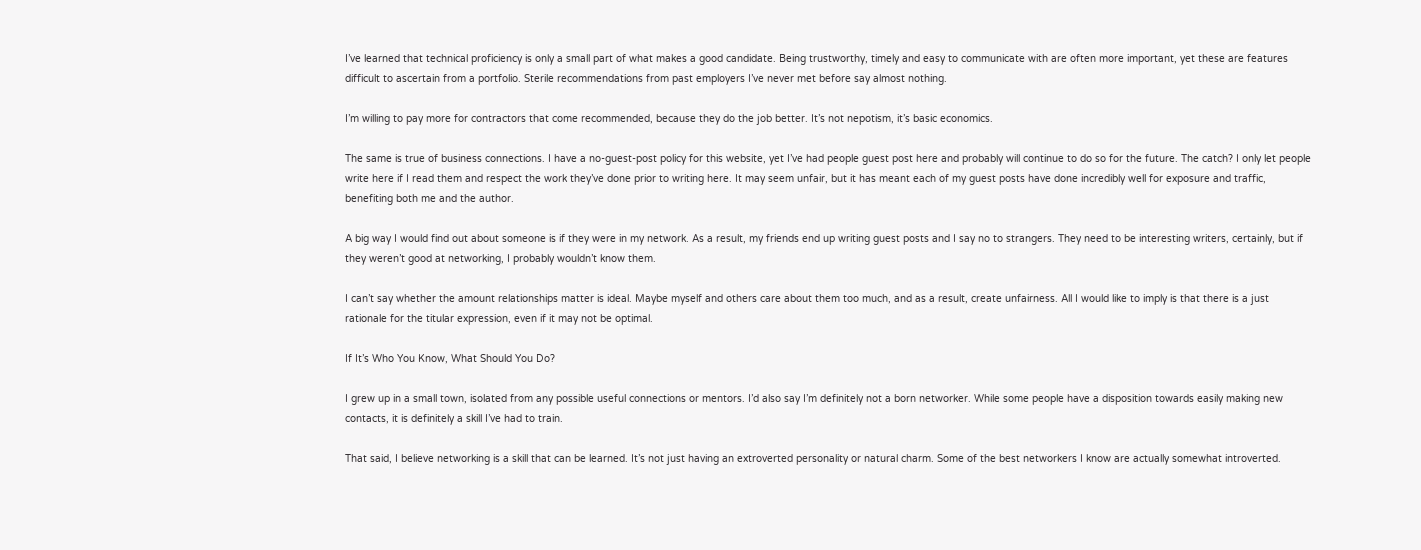I’ve learned that technical proficiency is only a small part of what makes a good candidate. Being trustworthy, timely and easy to communicate with are often more important, yet these are features difficult to ascertain from a portfolio. Sterile recommendations from past employers I’ve never met before say almost nothing.

I’m willing to pay more for contractors that come recommended, because they do the job better. It’s not nepotism, it’s basic economics.

The same is true of business connections. I have a no-guest-post policy for this website, yet I’ve had people guest post here and probably will continue to do so for the future. The catch? I only let people write here if I read them and respect the work they’ve done prior to writing here. It may seem unfair, but it has meant each of my guest posts have done incredibly well for exposure and traffic, benefiting both me and the author.

A big way I would find out about someone is if they were in my network. As a result, my friends end up writing guest posts and I say no to strangers. They need to be interesting writers, certainly, but if they weren’t good at networking, I probably wouldn’t know them.

I can’t say whether the amount relationships matter is ideal. Maybe myself and others care about them too much, and as a result, create unfairness. All I would like to imply is that there is a just rationale for the titular expression, even if it may not be optimal.

If It’s Who You Know, What Should You Do?

I grew up in a small town, isolated from any possible useful connections or mentors. I’d also say I’m definitely not a born networker. While some people have a disposition towards easily making new contacts, it is definitely a skill I’ve had to train.

That said, I believe networking is a skill that can be learned. It’s not just having an extroverted personality or natural charm. Some of the best networkers I know are actually somewhat introverted.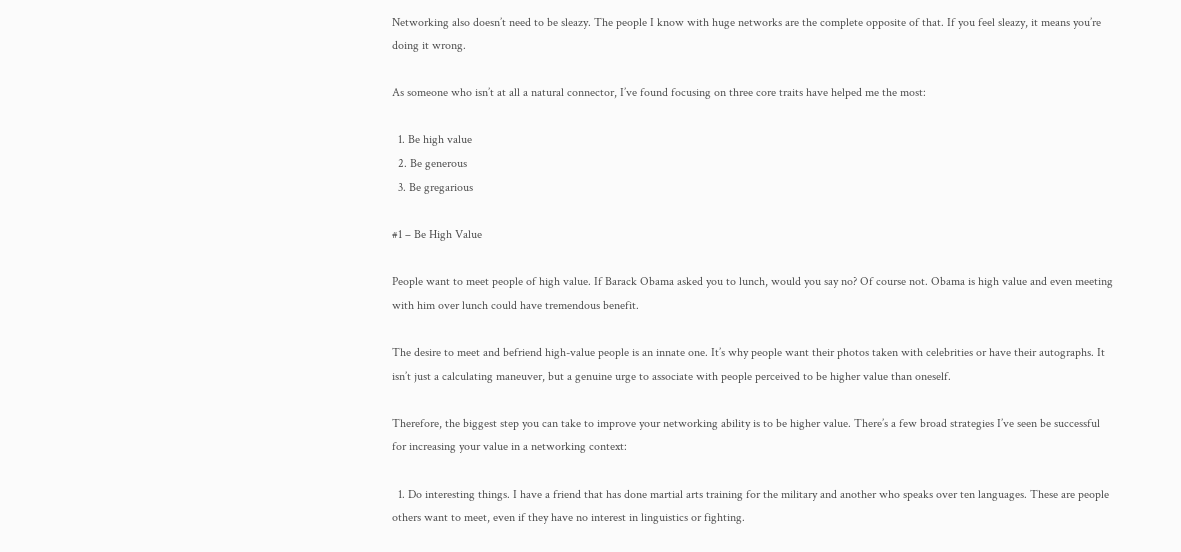Networking also doesn’t need to be sleazy. The people I know with huge networks are the complete opposite of that. If you feel sleazy, it means you’re doing it wrong.

As someone who isn’t at all a natural connector, I’ve found focusing on three core traits have helped me the most:

  1. Be high value
  2. Be generous
  3. Be gregarious

#1 – Be High Value

People want to meet people of high value. If Barack Obama asked you to lunch, would you say no? Of course not. Obama is high value and even meeting with him over lunch could have tremendous benefit.

The desire to meet and befriend high-value people is an innate one. It’s why people want their photos taken with celebrities or have their autographs. It isn’t just a calculating maneuver, but a genuine urge to associate with people perceived to be higher value than oneself.

Therefore, the biggest step you can take to improve your networking ability is to be higher value. There’s a few broad strategies I’ve seen be successful for increasing your value in a networking context:

  1. Do interesting things. I have a friend that has done martial arts training for the military and another who speaks over ten languages. These are people others want to meet, even if they have no interest in linguistics or fighting.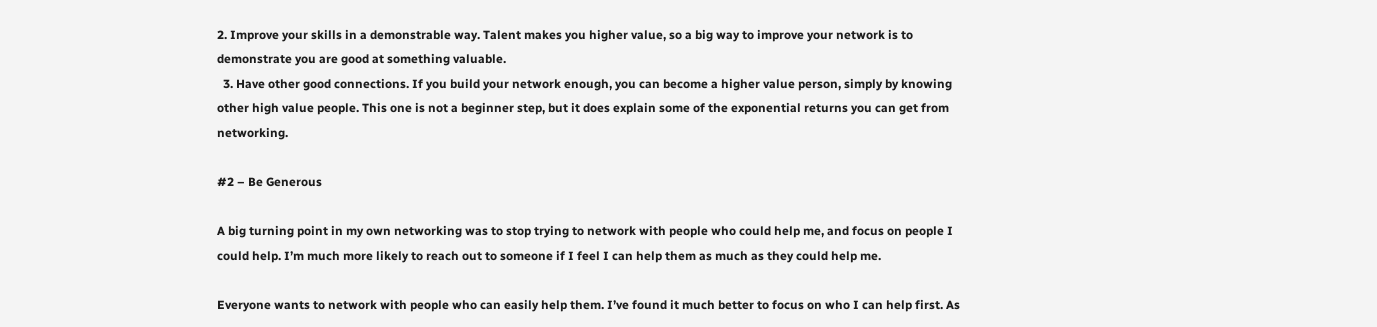2. Improve your skills in a demonstrable way. Talent makes you higher value, so a big way to improve your network is to demonstrate you are good at something valuable.
  3. Have other good connections. If you build your network enough, you can become a higher value person, simply by knowing other high value people. This one is not a beginner step, but it does explain some of the exponential returns you can get from networking.

#2 – Be Generous

A big turning point in my own networking was to stop trying to network with people who could help me, and focus on people I could help. I’m much more likely to reach out to someone if I feel I can help them as much as they could help me.

Everyone wants to network with people who can easily help them. I’ve found it much better to focus on who I can help first. As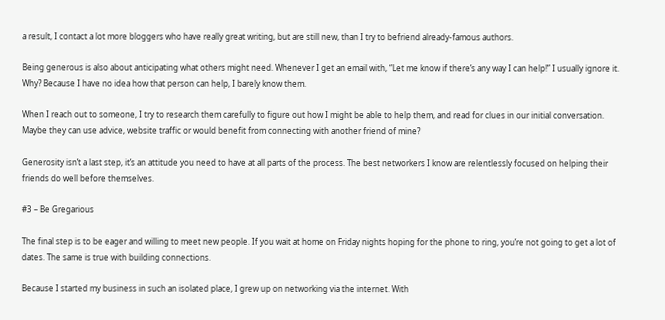a result, I contact a lot more bloggers who have really great writing, but are still new, than I try to befriend already-famous authors.

Being generous is also about anticipating what others might need. Whenever I get an email with, “Let me know if there’s any way I can help!” I usually ignore it. Why? Because I have no idea how that person can help, I barely know them.

When I reach out to someone, I try to research them carefully to figure out how I might be able to help them, and read for clues in our initial conversation. Maybe they can use advice, website traffic or would benefit from connecting with another friend of mine?

Generosity isn’t a last step, it’s an attitude you need to have at all parts of the process. The best networkers I know are relentlessly focused on helping their friends do well before themselves.

#3 – Be Gregarious

The final step is to be eager and willing to meet new people. If you wait at home on Friday nights hoping for the phone to ring, you’re not going to get a lot of dates. The same is true with building connections.

Because I started my business in such an isolated place, I grew up on networking via the internet. With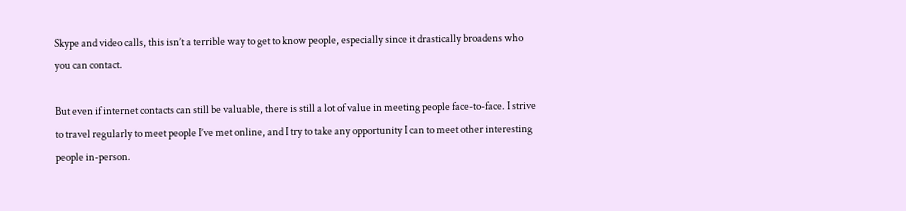Skype and video calls, this isn’t a terrible way to get to know people, especially since it drastically broadens who you can contact.

But even if internet contacts can still be valuable, there is still a lot of value in meeting people face-to-face. I strive to travel regularly to meet people I’ve met online, and I try to take any opportunity I can to meet other interesting people in-person.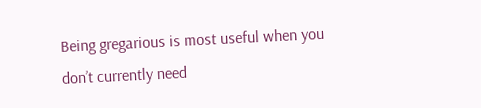Being gregarious is most useful when you don’t currently need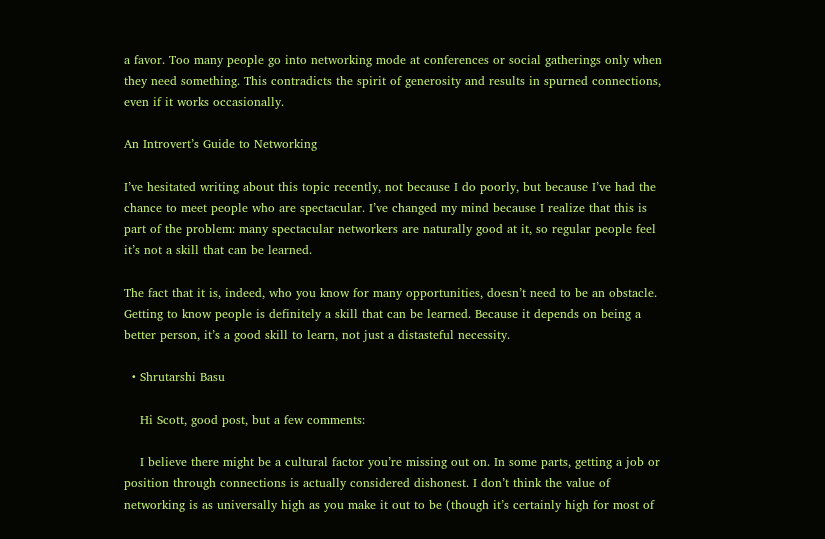a favor. Too many people go into networking mode at conferences or social gatherings only when they need something. This contradicts the spirit of generosity and results in spurned connections, even if it works occasionally.

An Introvert’s Guide to Networking

I’ve hesitated writing about this topic recently, not because I do poorly, but because I’ve had the chance to meet people who are spectacular. I’ve changed my mind because I realize that this is part of the problem: many spectacular networkers are naturally good at it, so regular people feel it’s not a skill that can be learned.

The fact that it is, indeed, who you know for many opportunities, doesn’t need to be an obstacle. Getting to know people is definitely a skill that can be learned. Because it depends on being a better person, it’s a good skill to learn, not just a distasteful necessity.

  • Shrutarshi Basu

    Hi Scott, good post, but a few comments:

    I believe there might be a cultural factor you’re missing out on. In some parts, getting a job or position through connections is actually considered dishonest. I don’t think the value of networking is as universally high as you make it out to be (though it’s certainly high for most of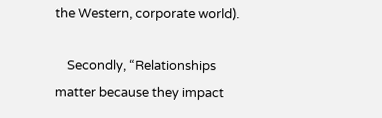the Western, corporate world).

    Secondly, “Relationships matter because they impact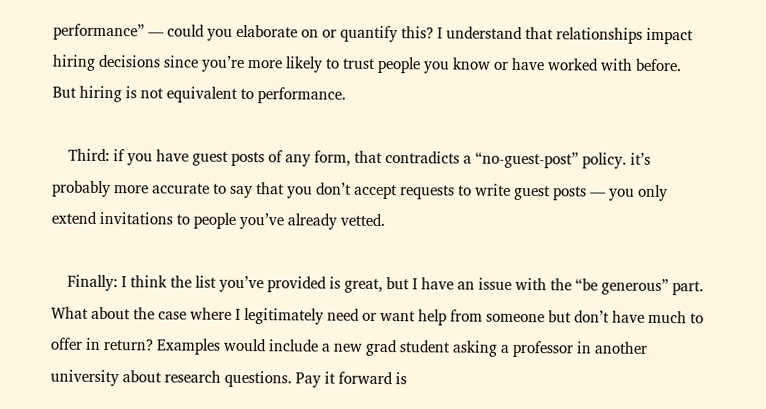performance” — could you elaborate on or quantify this? I understand that relationships impact hiring decisions since you’re more likely to trust people you know or have worked with before. But hiring is not equivalent to performance.

    Third: if you have guest posts of any form, that contradicts a “no-guest-post” policy. it’s probably more accurate to say that you don’t accept requests to write guest posts — you only extend invitations to people you’ve already vetted.

    Finally: I think the list you’ve provided is great, but I have an issue with the “be generous” part. What about the case where I legitimately need or want help from someone but don’t have much to offer in return? Examples would include a new grad student asking a professor in another university about research questions. Pay it forward is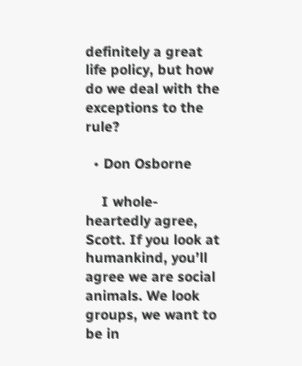definitely a great life policy, but how do we deal with the exceptions to the rule?

  • Don Osborne

    I whole-heartedly agree, Scott. If you look at humankind, you’ll agree we are social animals. We look groups, we want to be in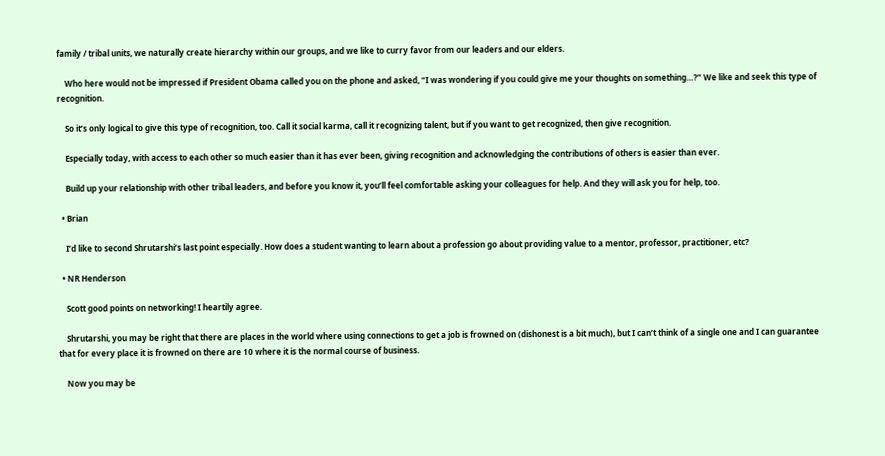family / tribal units, we naturally create hierarchy within our groups, and we like to curry favor from our leaders and our elders.

    Who here would not be impressed if President Obama called you on the phone and asked, “I was wondering if you could give me your thoughts on something…?” We like and seek this type of recognition.

    So it’s only logical to give this type of recognition, too. Call it social karma, call it recognizing talent, but if you want to get recognized, then give recognition.

    Especially today, with access to each other so much easier than it has ever been, giving recognition and acknowledging the contributions of others is easier than ever.

    Build up your relationship with other tribal leaders, and before you know it, you’ll feel comfortable asking your colleagues for help. And they will ask you for help, too.

  • Brian

    I’d like to second Shrutarshi’s last point especially. How does a student wanting to learn about a profession go about providing value to a mentor, professor, practitioner, etc?

  • NR Henderson

    Scott good points on networking! I heartily agree.

    Shrutarshi, you may be right that there are places in the world where using connections to get a job is frowned on (dishonest is a bit much), but I can’t think of a single one and I can guarantee that for every place it is frowned on there are 10 where it is the normal course of business.

    Now you may be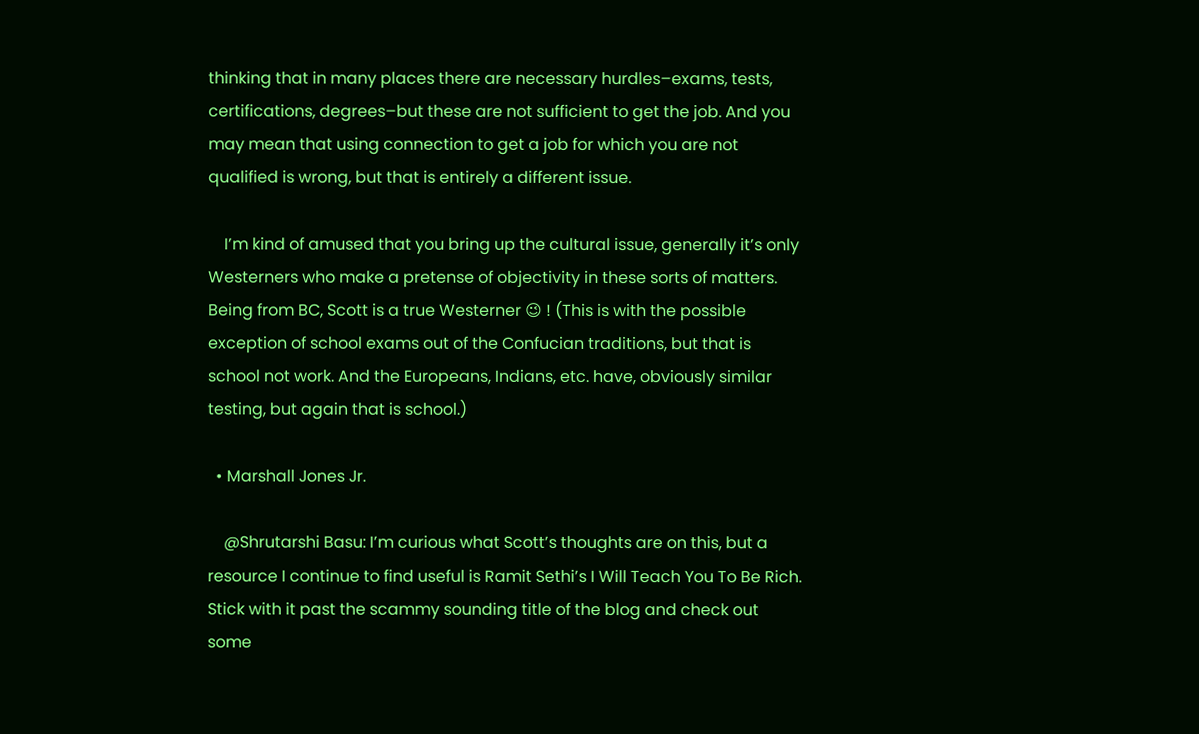thinking that in many places there are necessary hurdles–exams, tests, certifications, degrees–but these are not sufficient to get the job. And you may mean that using connection to get a job for which you are not qualified is wrong, but that is entirely a different issue.

    I’m kind of amused that you bring up the cultural issue, generally it’s only Westerners who make a pretense of objectivity in these sorts of matters. Being from BC, Scott is a true Westerner 😉 ! (This is with the possible exception of school exams out of the Confucian traditions, but that is school not work. And the Europeans, Indians, etc. have, obviously similar testing, but again that is school.)

  • Marshall Jones Jr.

    @Shrutarshi Basu: I’m curious what Scott’s thoughts are on this, but a resource I continue to find useful is Ramit Sethi’s I Will Teach You To Be Rich. Stick with it past the scammy sounding title of the blog and check out some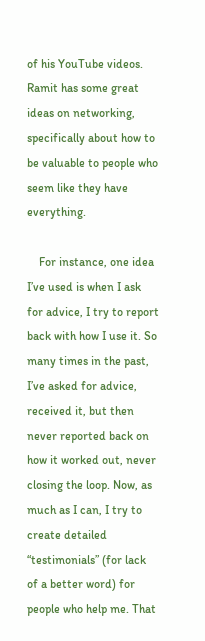of his YouTube videos. Ramit has some great ideas on networking, specifically about how to be valuable to people who seem like they have everything.

    For instance, one idea I’ve used is when I ask for advice, I try to report back with how I use it. So many times in the past, I’ve asked for advice, received it, but then never reported back on how it worked out, never closing the loop. Now, as much as I can, I try to create detailed “testimonials” (for lack of a better word) for people who help me. That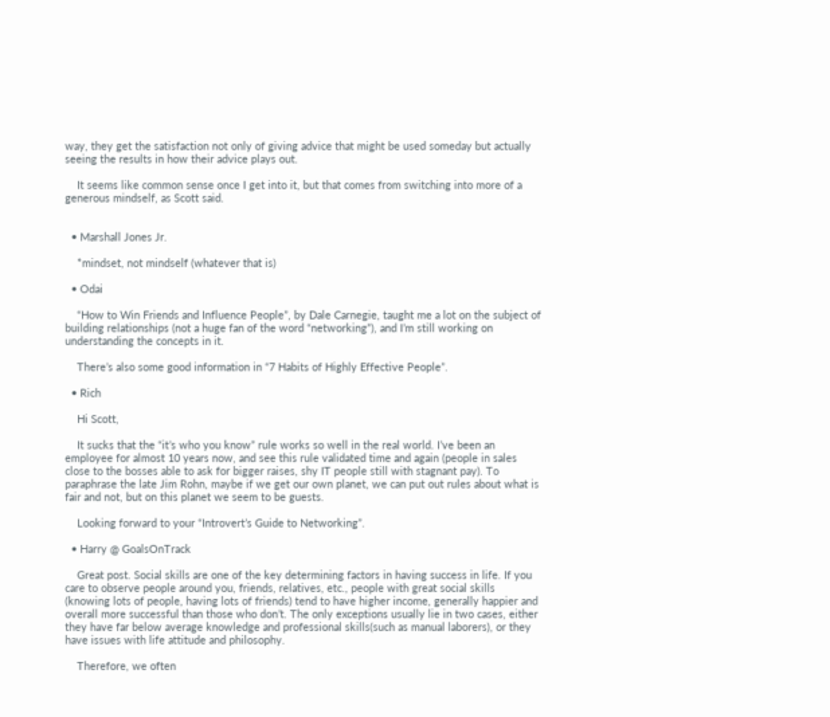way, they get the satisfaction not only of giving advice that might be used someday but actually seeing the results in how their advice plays out.

    It seems like common sense once I get into it, but that comes from switching into more of a generous mindself, as Scott said.


  • Marshall Jones Jr.

    *mindset, not mindself (whatever that is)

  • Odai

    “How to Win Friends and Influence People”, by Dale Carnegie, taught me a lot on the subject of building relationships (not a huge fan of the word “networking”), and I’m still working on understanding the concepts in it.

    There’s also some good information in “7 Habits of Highly Effective People”.

  • Rich

    Hi Scott,

    It sucks that the “it’s who you know” rule works so well in the real world. I’ve been an employee for almost 10 years now, and see this rule validated time and again (people in sales close to the bosses able to ask for bigger raises, shy IT people still with stagnant pay). To paraphrase the late Jim Rohn, maybe if we get our own planet, we can put out rules about what is fair and not, but on this planet we seem to be guests.

    Looking forward to your “Introvert’s Guide to Networking”.

  • Harry @ GoalsOnTrack

    Great post. Social skills are one of the key determining factors in having success in life. If you care to observe people around you, friends, relatives, etc., people with great social skills (knowing lots of people, having lots of friends) tend to have higher income, generally happier and overall more successful than those who don’t. The only exceptions usually lie in two cases, either they have far below average knowledge and professional skills(such as manual laborers), or they have issues with life attitude and philosophy.

    Therefore, we often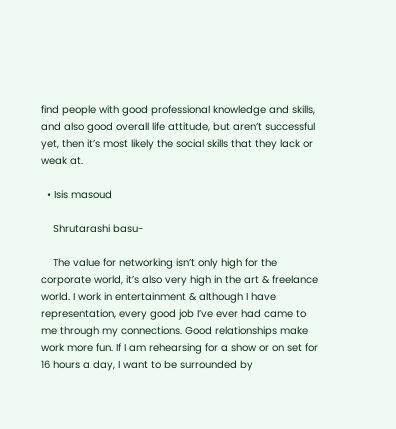find people with good professional knowledge and skills, and also good overall life attitude, but aren’t successful yet, then it’s most likely the social skills that they lack or weak at.

  • Isis masoud

    Shrutarashi basu-

    The value for networking isn’t only high for the corporate world, it’s also very high in the art & freelance world. I work in entertainment & although I have representation, every good job I’ve ever had came to me through my connections. Good relationships make work more fun. If I am rehearsing for a show or on set for 16 hours a day, I want to be surrounded by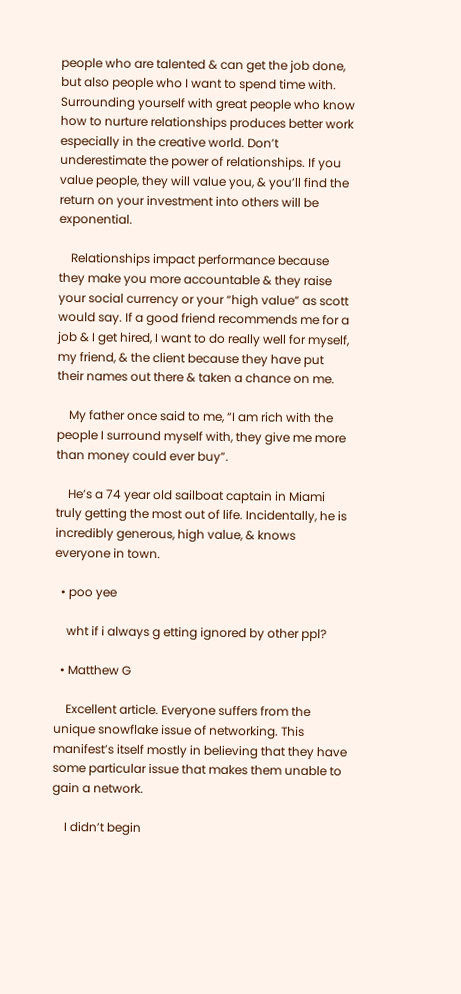people who are talented & can get the job done, but also people who I want to spend time with. Surrounding yourself with great people who know how to nurture relationships produces better work especially in the creative world. Don’t underestimate the power of relationships. If you value people, they will value you, & you’ll find the return on your investment into others will be exponential.

    Relationships impact performance because they make you more accountable & they raise your social currency or your “high value” as scott would say. If a good friend recommends me for a job & I get hired, I want to do really well for myself, my friend, & the client because they have put their names out there & taken a chance on me.

    My father once said to me, “I am rich with the people I surround myself with, they give me more than money could ever buy”.

    He’s a 74 year old sailboat captain in Miami truly getting the most out of life. Incidentally, he is incredibly generous, high value, & knows everyone in town.

  • poo yee

    wht if i always g etting ignored by other ppl?

  • Matthew G

    Excellent article. Everyone suffers from the unique snowflake issue of networking. This manifest’s itself mostly in believing that they have some particular issue that makes them unable to gain a network.

    I didn’t begin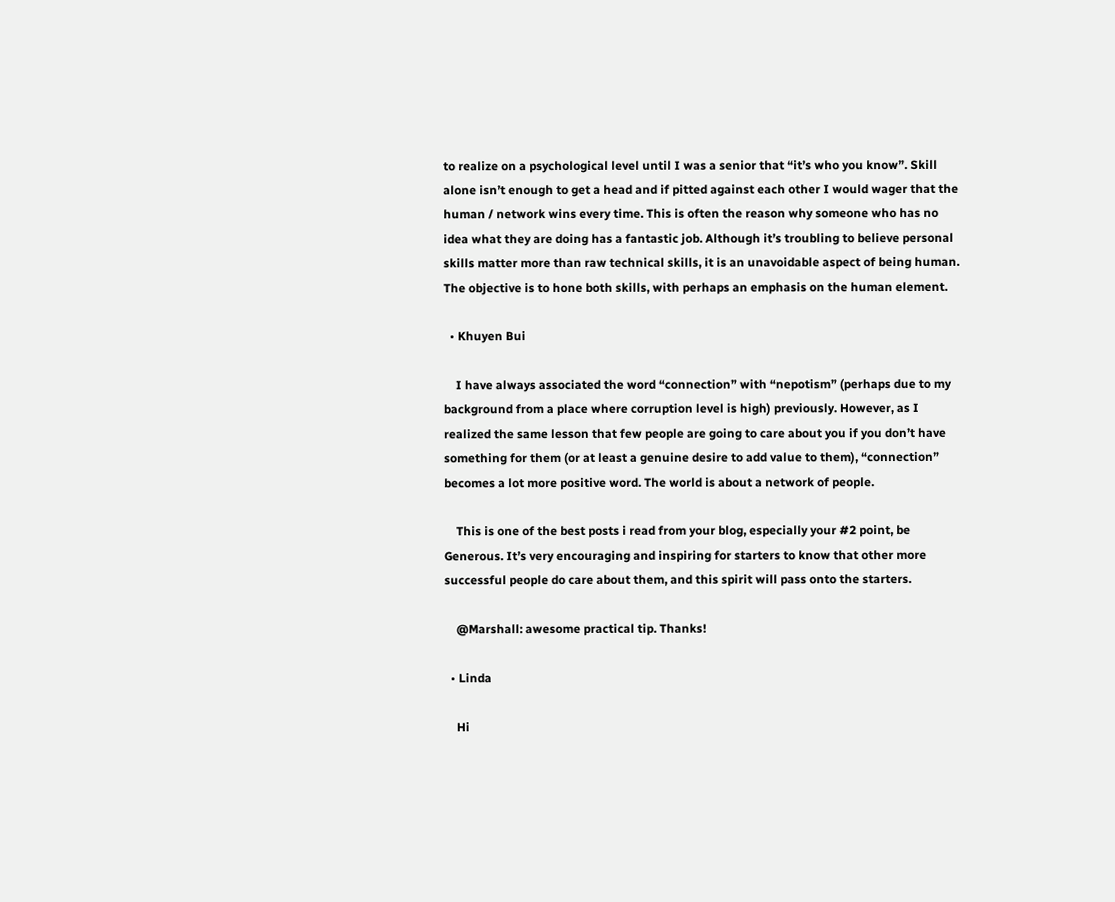to realize on a psychological level until I was a senior that “it’s who you know”. Skill alone isn’t enough to get a head and if pitted against each other I would wager that the human / network wins every time. This is often the reason why someone who has no idea what they are doing has a fantastic job. Although it’s troubling to believe personal skills matter more than raw technical skills, it is an unavoidable aspect of being human. The objective is to hone both skills, with perhaps an emphasis on the human element.

  • Khuyen Bui

    I have always associated the word “connection” with “nepotism” (perhaps due to my background from a place where corruption level is high) previously. However, as I realized the same lesson that few people are going to care about you if you don’t have something for them (or at least a genuine desire to add value to them), “connection” becomes a lot more positive word. The world is about a network of people.

    This is one of the best posts i read from your blog, especially your #2 point, be Generous. It’s very encouraging and inspiring for starters to know that other more successful people do care about them, and this spirit will pass onto the starters.

    @Marshall: awesome practical tip. Thanks!

  • Linda

    Hi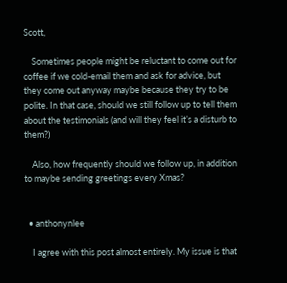Scott,

    Sometimes people might be reluctant to come out for coffee if we cold-email them and ask for advice, but they come out anyway maybe because they try to be polite. In that case, should we still follow up to tell them about the testimonials (and will they feel it’s a disturb to them?)

    Also, how frequently should we follow up, in addition to maybe sending greetings every Xmas?


  • anthonynlee

    I agree with this post almost entirely. My issue is that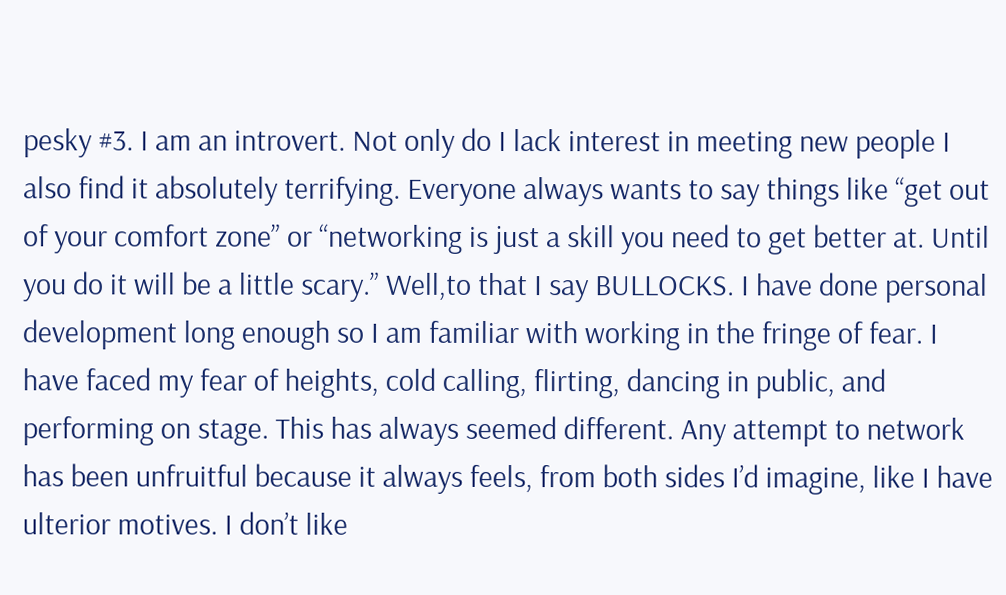pesky #3. I am an introvert. Not only do I lack interest in meeting new people I also find it absolutely terrifying. Everyone always wants to say things like “get out of your comfort zone” or “networking is just a skill you need to get better at. Until you do it will be a little scary.” Well,to that I say BULLOCKS. I have done personal development long enough so I am familiar with working in the fringe of fear. I have faced my fear of heights, cold calling, flirting, dancing in public, and performing on stage. This has always seemed different. Any attempt to network has been unfruitful because it always feels, from both sides I’d imagine, like I have ulterior motives. I don’t like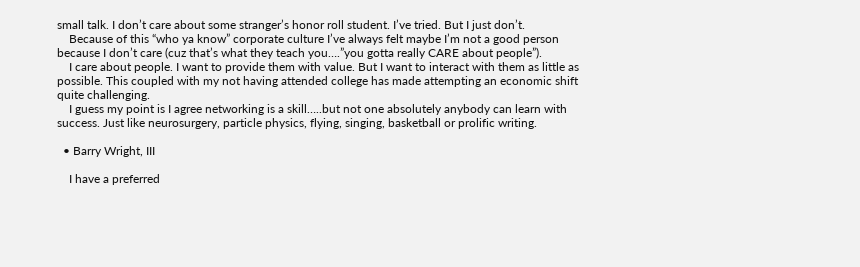small talk. I don’t care about some stranger’s honor roll student. I’ve tried. But I just don’t.
    Because of this “who ya know” corporate culture I’ve always felt maybe I’m not a good person because I don’t care (cuz that’s what they teach you….”you gotta really CARE about people”).
    I care about people. I want to provide them with value. But I want to interact with them as little as possible. This coupled with my not having attended college has made attempting an economic shift quite challenging.
    I guess my point is I agree networking is a skill…..but not one absolutely anybody can learn with success. Just like neurosurgery, particle physics, flying, singing, basketball or prolific writing.

  • Barry Wright, III

    I have a preferred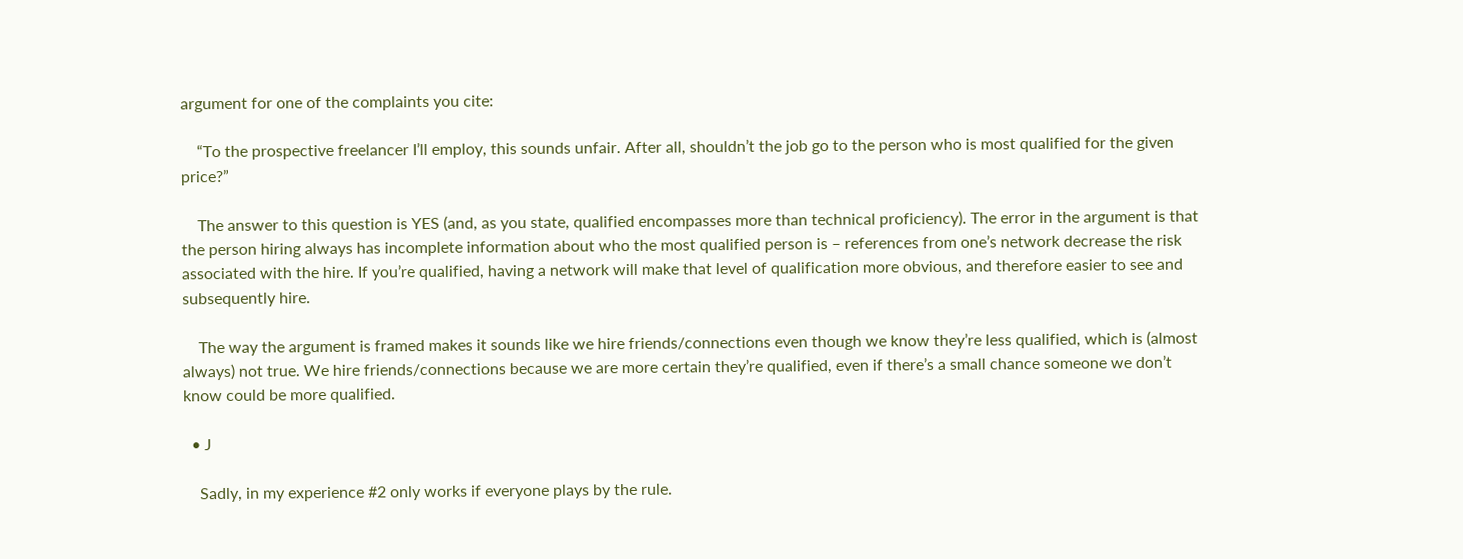argument for one of the complaints you cite:

    “To the prospective freelancer I’ll employ, this sounds unfair. After all, shouldn’t the job go to the person who is most qualified for the given price?”

    The answer to this question is YES (and, as you state, qualified encompasses more than technical proficiency). The error in the argument is that the person hiring always has incomplete information about who the most qualified person is – references from one’s network decrease the risk associated with the hire. If you’re qualified, having a network will make that level of qualification more obvious, and therefore easier to see and subsequently hire.

    The way the argument is framed makes it sounds like we hire friends/connections even though we know they’re less qualified, which is (almost always) not true. We hire friends/connections because we are more certain they’re qualified, even if there’s a small chance someone we don’t know could be more qualified.

  • J

    Sadly, in my experience #2 only works if everyone plays by the rule.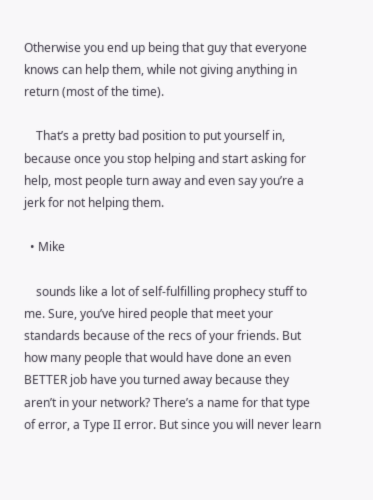Otherwise you end up being that guy that everyone knows can help them, while not giving anything in return (most of the time).

    That’s a pretty bad position to put yourself in, because once you stop helping and start asking for help, most people turn away and even say you’re a jerk for not helping them.

  • Mike

    sounds like a lot of self-fulfilling prophecy stuff to me. Sure, you’ve hired people that meet your standards because of the recs of your friends. But how many people that would have done an even BETTER job have you turned away because they aren’t in your network? There’s a name for that type of error, a Type II error. But since you will never learn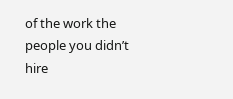of the work the people you didn’t hire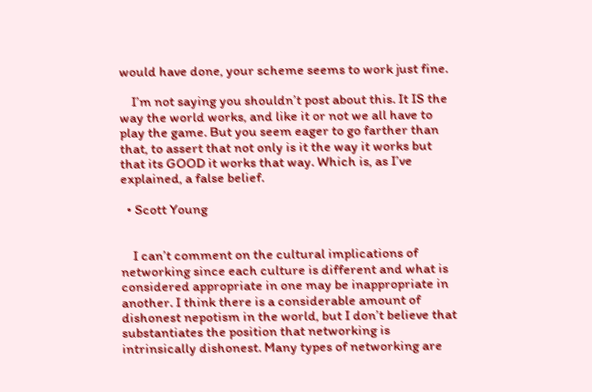would have done, your scheme seems to work just fine.

    I’m not saying you shouldn’t post about this. It IS the way the world works, and like it or not we all have to play the game. But you seem eager to go farther than that, to assert that not only is it the way it works but that its GOOD it works that way. Which is, as I’ve explained, a false belief.

  • Scott Young


    I can’t comment on the cultural implications of networking since each culture is different and what is considered appropriate in one may be inappropriate in another. I think there is a considerable amount of dishonest nepotism in the world, but I don’t believe that substantiates the position that networking is intrinsically dishonest. Many types of networking are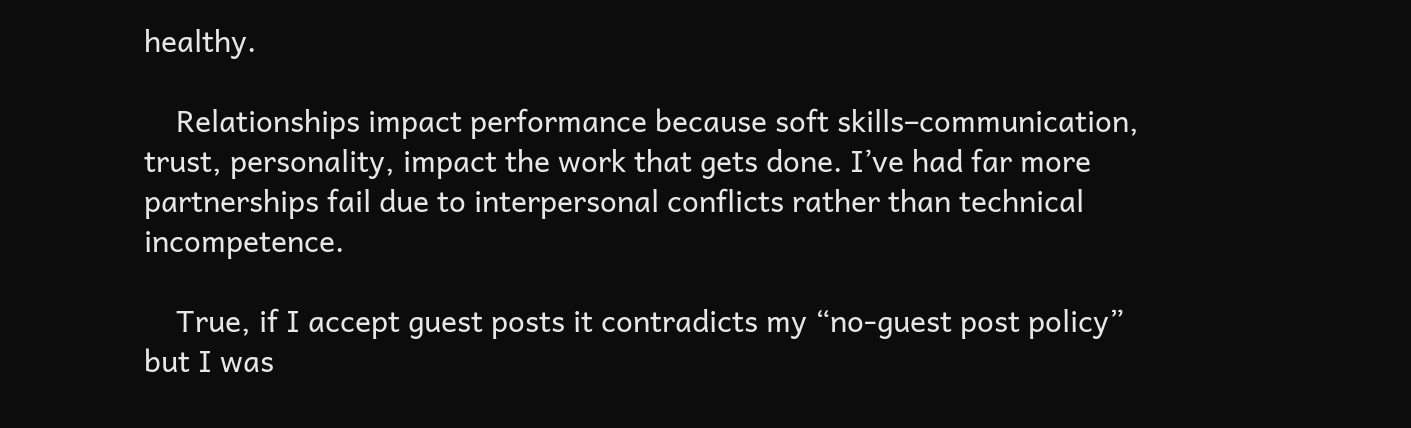healthy.

    Relationships impact performance because soft skills–communication, trust, personality, impact the work that gets done. I’ve had far more partnerships fail due to interpersonal conflicts rather than technical incompetence.

    True, if I accept guest posts it contradicts my “no-guest post policy” but I was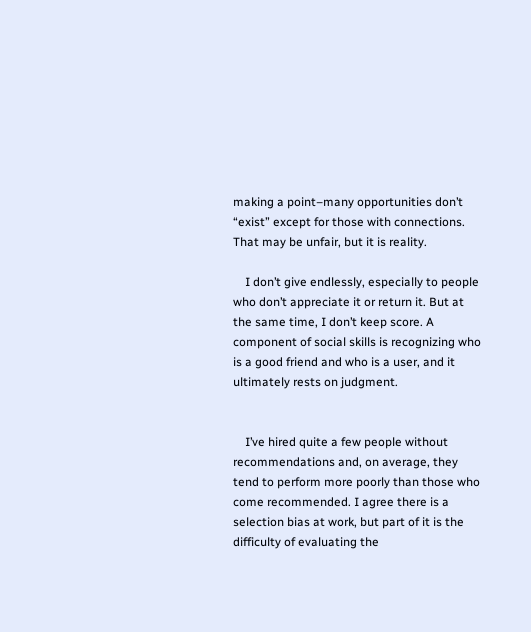making a point–many opportunities don’t “exist” except for those with connections. That may be unfair, but it is reality.

    I don’t give endlessly, especially to people who don’t appreciate it or return it. But at the same time, I don’t keep score. A component of social skills is recognizing who is a good friend and who is a user, and it ultimately rests on judgment.


    I’ve hired quite a few people without recommendations and, on average, they tend to perform more poorly than those who come recommended. I agree there is a selection bias at work, but part of it is the difficulty of evaluating the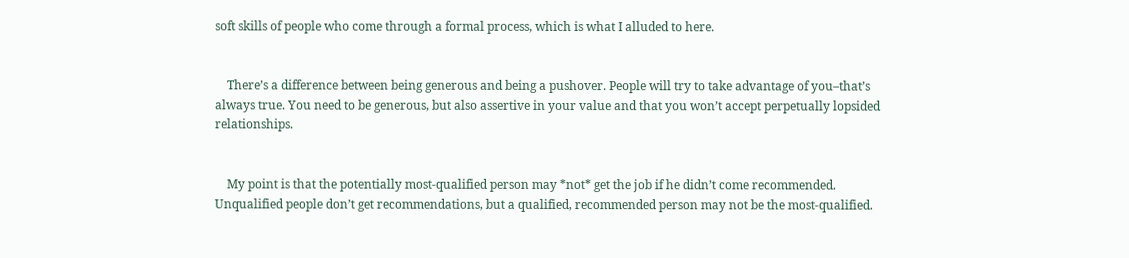soft skills of people who come through a formal process, which is what I alluded to here.


    There’s a difference between being generous and being a pushover. People will try to take advantage of you–that’s always true. You need to be generous, but also assertive in your value and that you won’t accept perpetually lopsided relationships.


    My point is that the potentially most-qualified person may *not* get the job if he didn’t come recommended. Unqualified people don’t get recommendations, but a qualified, recommended person may not be the most-qualified.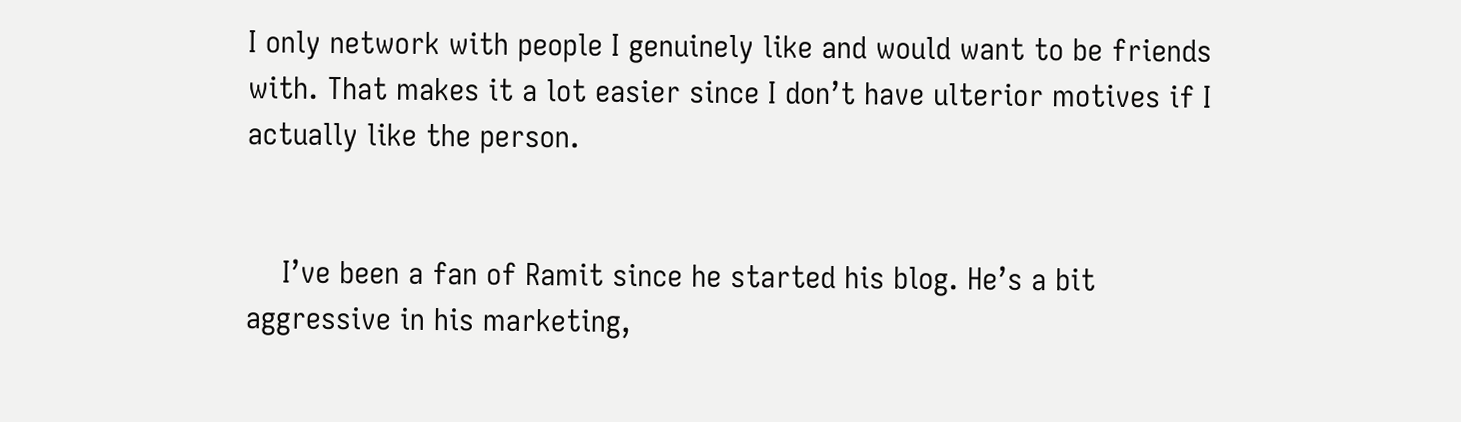I only network with people I genuinely like and would want to be friends with. That makes it a lot easier since I don’t have ulterior motives if I actually like the person.


    I’ve been a fan of Ramit since he started his blog. He’s a bit aggressive in his marketing,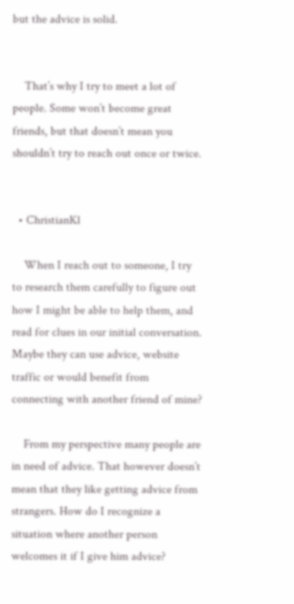but the advice is solid.


    That’s why I try to meet a lot of people. Some won’t become great friends, but that doesn’t mean you shouldn’t try to reach out once or twice.


  • ChristianKl

    When I reach out to someone, I try to research them carefully to figure out how I might be able to help them, and read for clues in our initial conversation. Maybe they can use advice, website traffic or would benefit from connecting with another friend of mine?

    From my perspective many people are in need of advice. That however doesn’t mean that they like getting advice from strangers. How do I recognize a situation where another person welcomes it if I give him advice?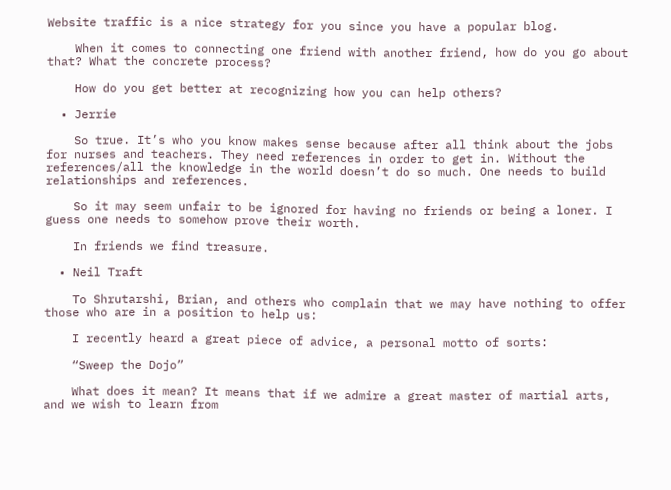Website traffic is a nice strategy for you since you have a popular blog.

    When it comes to connecting one friend with another friend, how do you go about that? What the concrete process?

    How do you get better at recognizing how you can help others?

  • Jerrie

    So true. It’s who you know makes sense because after all think about the jobs for nurses and teachers. They need references in order to get in. Without the references/all the knowledge in the world doesn’t do so much. One needs to build relationships and references.

    So it may seem unfair to be ignored for having no friends or being a loner. I guess one needs to somehow prove their worth.

    In friends we find treasure.

  • Neil Traft

    To Shrutarshi, Brian, and others who complain that we may have nothing to offer those who are in a position to help us:

    I recently heard a great piece of advice, a personal motto of sorts:

    “Sweep the Dojo”

    What does it mean? It means that if we admire a great master of martial arts, and we wish to learn from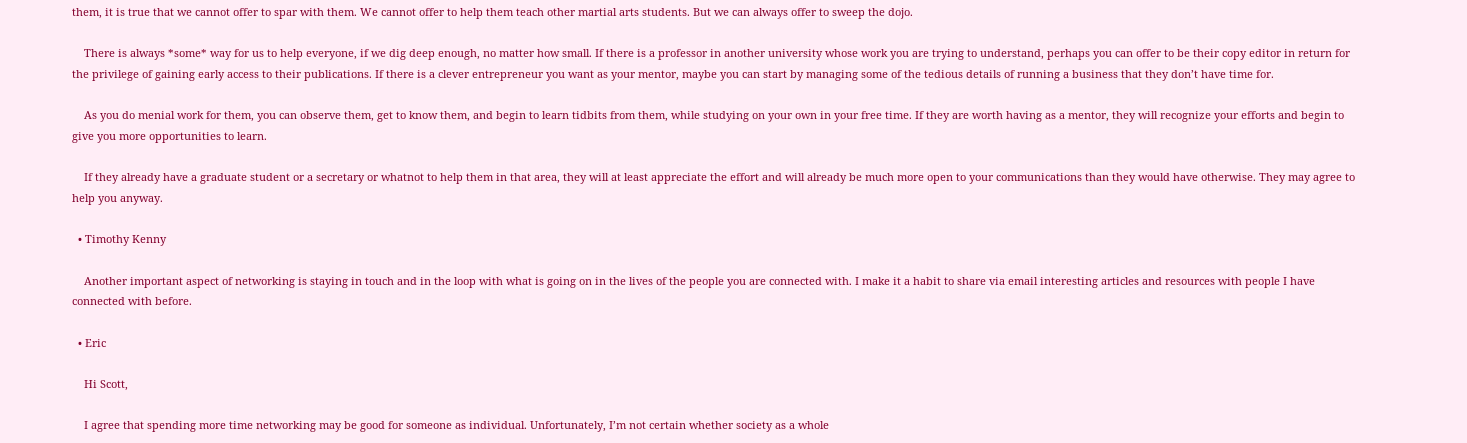them, it is true that we cannot offer to spar with them. We cannot offer to help them teach other martial arts students. But we can always offer to sweep the dojo.

    There is always *some* way for us to help everyone, if we dig deep enough, no matter how small. If there is a professor in another university whose work you are trying to understand, perhaps you can offer to be their copy editor in return for the privilege of gaining early access to their publications. If there is a clever entrepreneur you want as your mentor, maybe you can start by managing some of the tedious details of running a business that they don’t have time for.

    As you do menial work for them, you can observe them, get to know them, and begin to learn tidbits from them, while studying on your own in your free time. If they are worth having as a mentor, they will recognize your efforts and begin to give you more opportunities to learn.

    If they already have a graduate student or a secretary or whatnot to help them in that area, they will at least appreciate the effort and will already be much more open to your communications than they would have otherwise. They may agree to help you anyway.

  • Timothy Kenny

    Another important aspect of networking is staying in touch and in the loop with what is going on in the lives of the people you are connected with. I make it a habit to share via email interesting articles and resources with people I have connected with before.

  • Eric

    Hi Scott,

    I agree that spending more time networking may be good for someone as individual. Unfortunately, I’m not certain whether society as a whole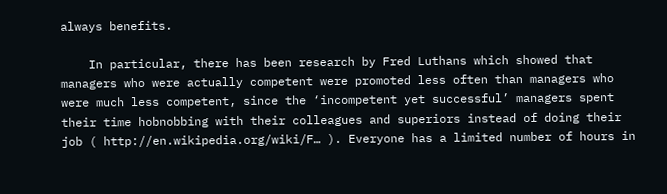always benefits.

    In particular, there has been research by Fred Luthans which showed that managers who were actually competent were promoted less often than managers who were much less competent, since the ‘incompetent yet successful’ managers spent their time hobnobbing with their colleagues and superiors instead of doing their job ( http://en.wikipedia.org/wiki/F… ). Everyone has a limited number of hours in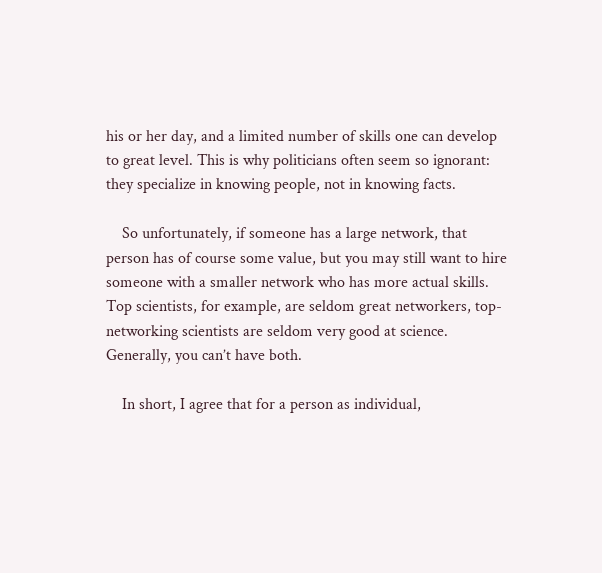his or her day, and a limited number of skills one can develop to great level. This is why politicians often seem so ignorant: they specialize in knowing people, not in knowing facts.

    So unfortunately, if someone has a large network, that person has of course some value, but you may still want to hire someone with a smaller network who has more actual skills. Top scientists, for example, are seldom great networkers, top-networking scientists are seldom very good at science. Generally, you can’t have both.

    In short, I agree that for a person as individual,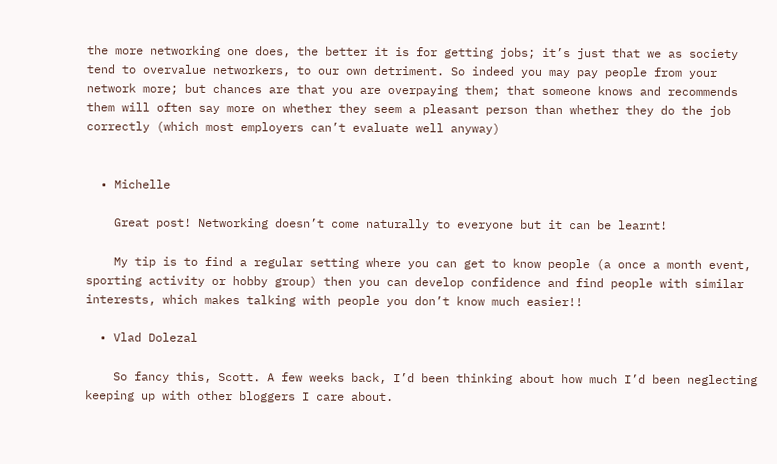the more networking one does, the better it is for getting jobs; it’s just that we as society tend to overvalue networkers, to our own detriment. So indeed you may pay people from your network more; but chances are that you are overpaying them; that someone knows and recommends them will often say more on whether they seem a pleasant person than whether they do the job correctly (which most employers can’t evaluate well anyway)


  • Michelle

    Great post! Networking doesn’t come naturally to everyone but it can be learnt!

    My tip is to find a regular setting where you can get to know people (a once a month event, sporting activity or hobby group) then you can develop confidence and find people with similar interests, which makes talking with people you don’t know much easier!!

  • Vlad Dolezal

    So fancy this, Scott. A few weeks back, I’d been thinking about how much I’d been neglecting keeping up with other bloggers I care about.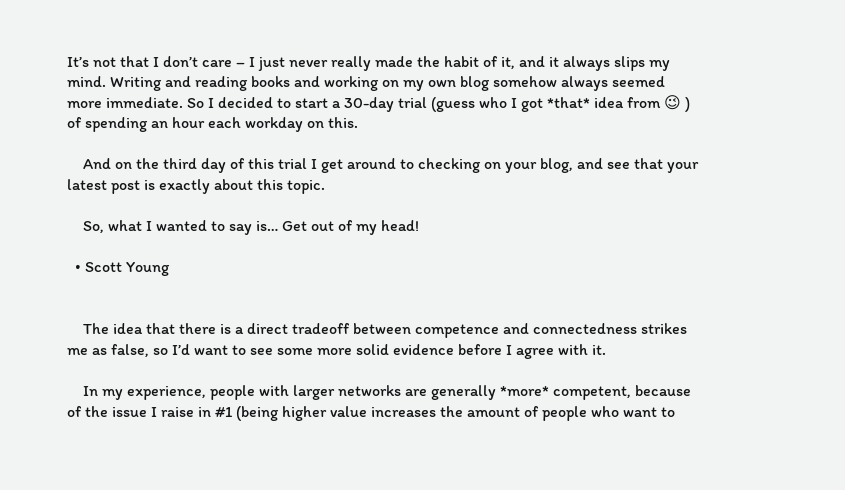It’s not that I don’t care – I just never really made the habit of it, and it always slips my mind. Writing and reading books and working on my own blog somehow always seemed more immediate. So I decided to start a 30-day trial (guess who I got *that* idea from 😉 ) of spending an hour each workday on this.

    And on the third day of this trial I get around to checking on your blog, and see that your latest post is exactly about this topic.

    So, what I wanted to say is… Get out of my head!

  • Scott Young


    The idea that there is a direct tradeoff between competence and connectedness strikes me as false, so I’d want to see some more solid evidence before I agree with it.

    In my experience, people with larger networks are generally *more* competent, because of the issue I raise in #1 (being higher value increases the amount of people who want to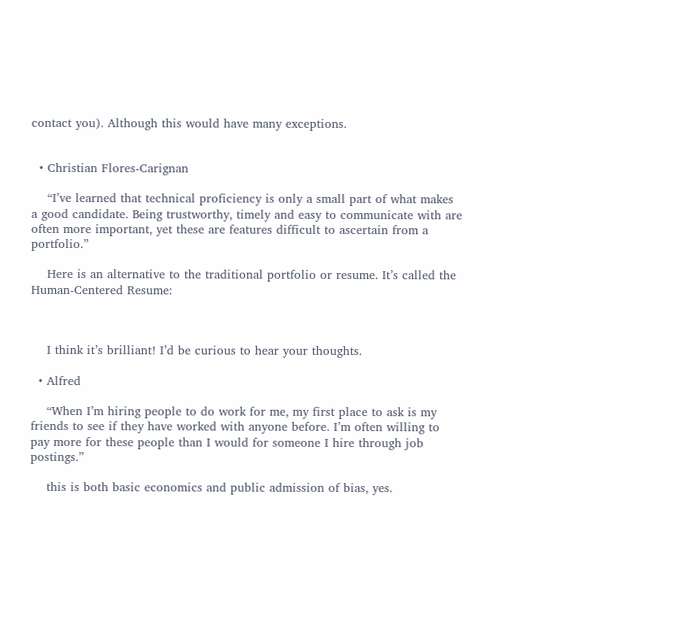contact you). Although this would have many exceptions.


  • Christian Flores-Carignan

    “I’ve learned that technical proficiency is only a small part of what makes a good candidate. Being trustworthy, timely and easy to communicate with are often more important, yet these are features difficult to ascertain from a portfolio.”

    Here is an alternative to the traditional portfolio or resume. It’s called the Human-Centered Resume:



    I think it’s brilliant! I’d be curious to hear your thoughts.

  • Alfred

    “When I’m hiring people to do work for me, my first place to ask is my friends to see if they have worked with anyone before. I’m often willing to pay more for these people than I would for someone I hire through job postings.”

    this is both basic economics and public admission of bias, yes.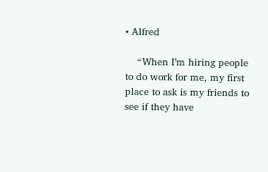• Alfred

    “When I’m hiring people to do work for me, my first place to ask is my friends to see if they have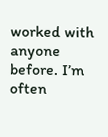worked with anyone before. I’m often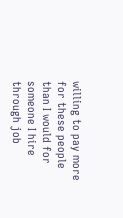willing to pay more for these people than I would for someone I hire through job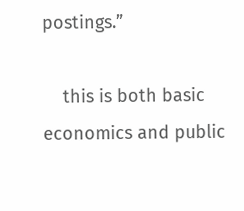postings.”

    this is both basic economics and public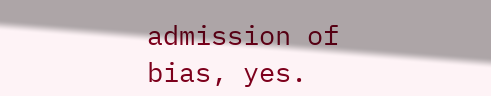admission of bias, yes.